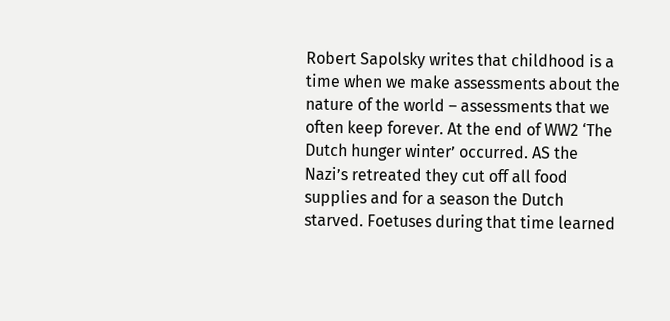Robert Sapolsky writes that childhood is a time when we make assessments about the nature of the world – assessments that we often keep forever. At the end of WW2 ‘The Dutch hunger winter’ occurred. AS the Nazi’s retreated they cut off all food supplies and for a season the Dutch starved. Foetuses during that time learned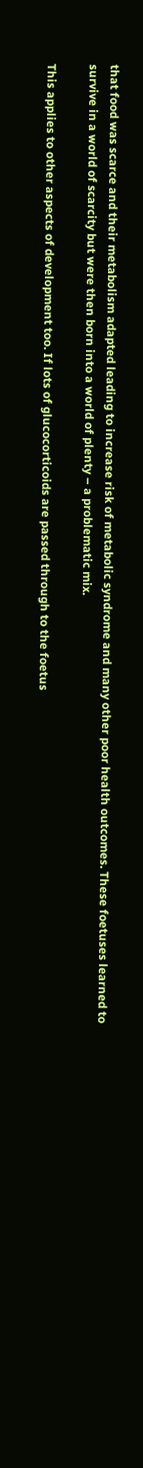that food was scarce and their metabolism adapted leading to increase risk of metabolic syndrome and many other poor health outcomes. These foetuses learned to survive in a world of scarcity but were then born into a world of plenty – a problematic mix.

This applies to other aspects of development too. If lots of glucocorticoids are passed through to the foetus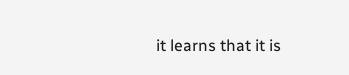it learns that it is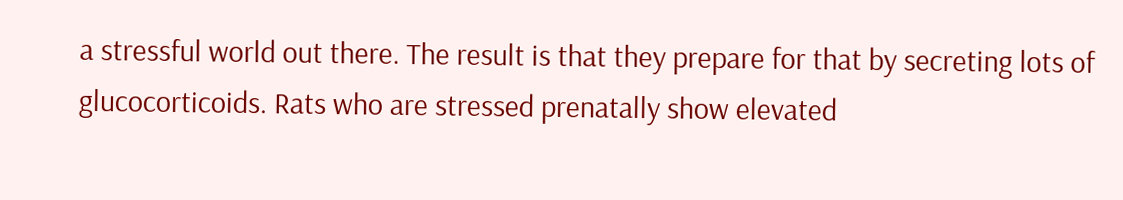a stressful world out there. The result is that they prepare for that by secreting lots of glucocorticoids. Rats who are stressed prenatally show elevated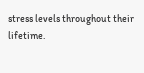stress levels throughout their lifetime.